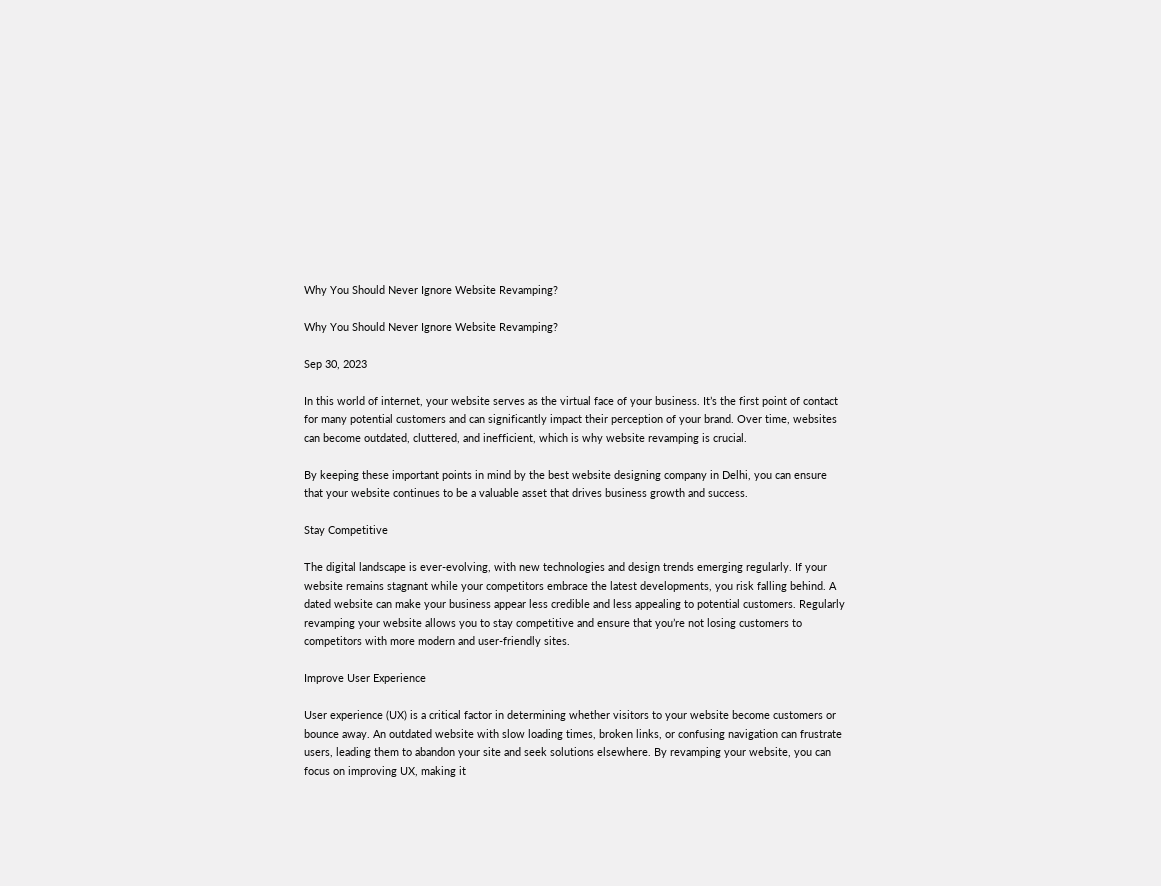Why You Should Never Ignore Website Revamping?

Why You Should Never Ignore Website Revamping?

Sep 30, 2023

In this world of internet, your website serves as the virtual face of your business. It’s the first point of contact for many potential customers and can significantly impact their perception of your brand. Over time, websites can become outdated, cluttered, and inefficient, which is why website revamping is crucial.

By keeping these important points in mind by the best website designing company in Delhi, you can ensure that your website continues to be a valuable asset that drives business growth and success.

Stay Competitive

The digital landscape is ever-evolving, with new technologies and design trends emerging regularly. If your website remains stagnant while your competitors embrace the latest developments, you risk falling behind. A dated website can make your business appear less credible and less appealing to potential customers. Regularly revamping your website allows you to stay competitive and ensure that you’re not losing customers to competitors with more modern and user-friendly sites.

Improve User Experience

User experience (UX) is a critical factor in determining whether visitors to your website become customers or bounce away. An outdated website with slow loading times, broken links, or confusing navigation can frustrate users, leading them to abandon your site and seek solutions elsewhere. By revamping your website, you can focus on improving UX, making it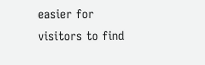easier for visitors to find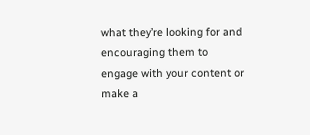what they’re looking for and encouraging them to engage with your content or make a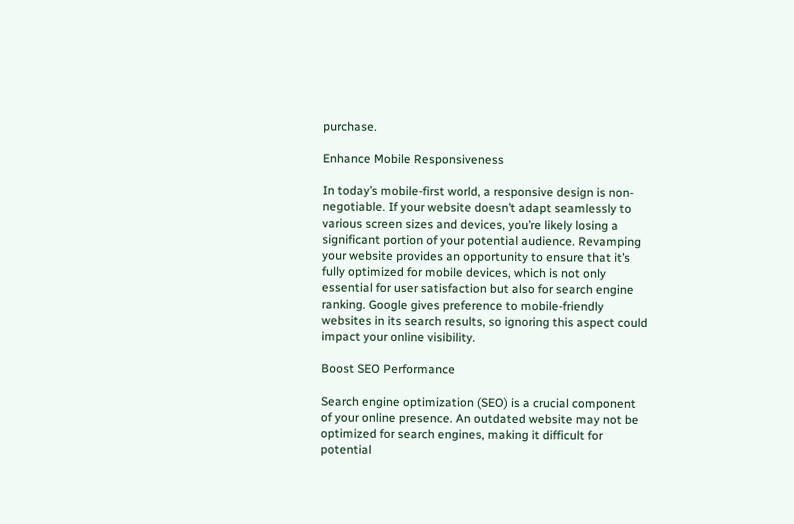purchase.

Enhance Mobile Responsiveness

In today’s mobile-first world, a responsive design is non-negotiable. If your website doesn’t adapt seamlessly to various screen sizes and devices, you’re likely losing a significant portion of your potential audience. Revamping your website provides an opportunity to ensure that it’s fully optimized for mobile devices, which is not only essential for user satisfaction but also for search engine ranking. Google gives preference to mobile-friendly websites in its search results, so ignoring this aspect could impact your online visibility.

Boost SEO Performance

Search engine optimization (SEO) is a crucial component of your online presence. An outdated website may not be optimized for search engines, making it difficult for potential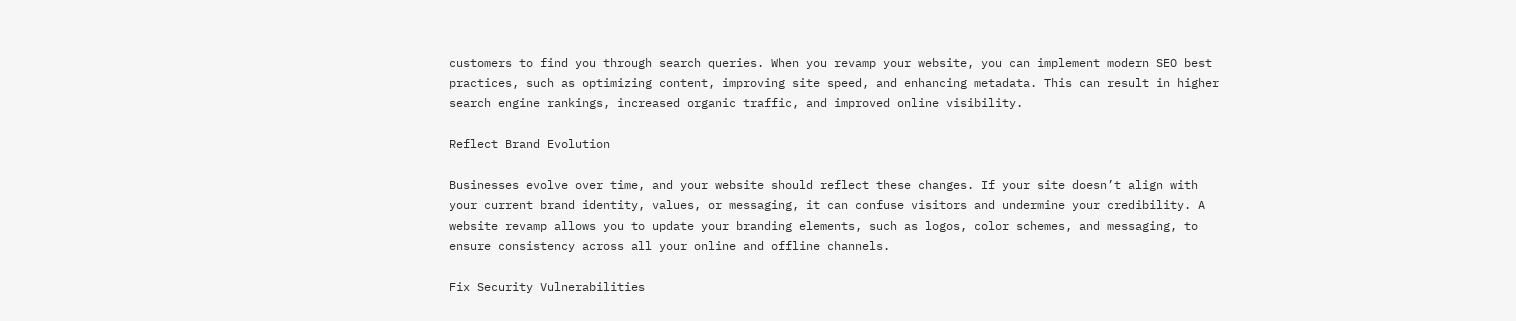customers to find you through search queries. When you revamp your website, you can implement modern SEO best practices, such as optimizing content, improving site speed, and enhancing metadata. This can result in higher search engine rankings, increased organic traffic, and improved online visibility.

Reflect Brand Evolution

Businesses evolve over time, and your website should reflect these changes. If your site doesn’t align with your current brand identity, values, or messaging, it can confuse visitors and undermine your credibility. A website revamp allows you to update your branding elements, such as logos, color schemes, and messaging, to ensure consistency across all your online and offline channels.

Fix Security Vulnerabilities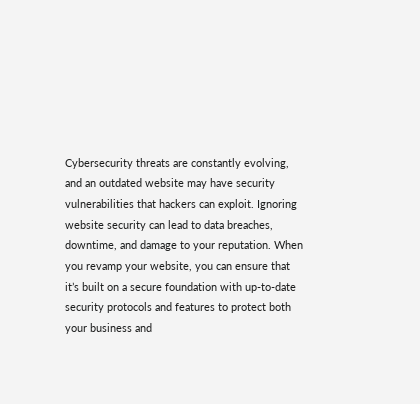Cybersecurity threats are constantly evolving, and an outdated website may have security vulnerabilities that hackers can exploit. Ignoring website security can lead to data breaches, downtime, and damage to your reputation. When you revamp your website, you can ensure that it’s built on a secure foundation with up-to-date security protocols and features to protect both your business and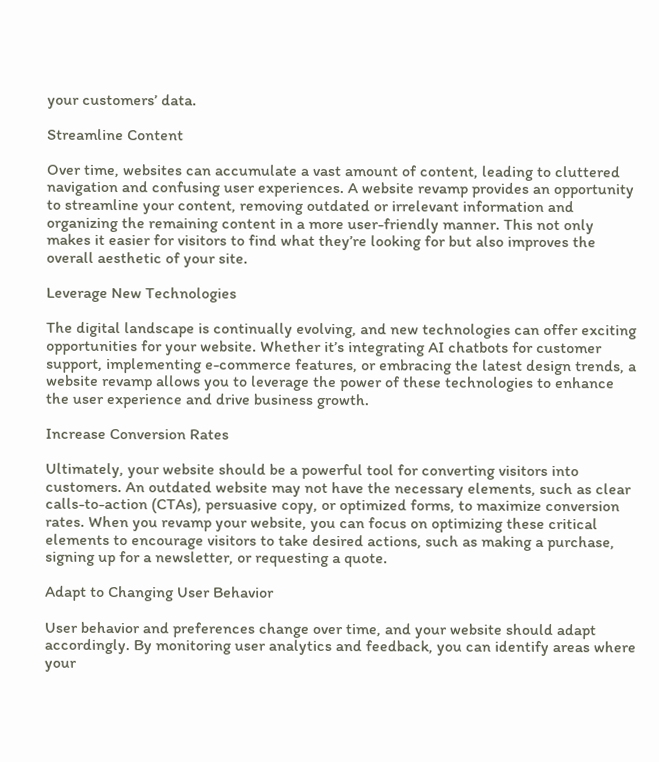your customers’ data.

Streamline Content

Over time, websites can accumulate a vast amount of content, leading to cluttered navigation and confusing user experiences. A website revamp provides an opportunity to streamline your content, removing outdated or irrelevant information and organizing the remaining content in a more user-friendly manner. This not only makes it easier for visitors to find what they’re looking for but also improves the overall aesthetic of your site.

Leverage New Technologies

The digital landscape is continually evolving, and new technologies can offer exciting opportunities for your website. Whether it’s integrating AI chatbots for customer support, implementing e-commerce features, or embracing the latest design trends, a website revamp allows you to leverage the power of these technologies to enhance the user experience and drive business growth.

Increase Conversion Rates

Ultimately, your website should be a powerful tool for converting visitors into customers. An outdated website may not have the necessary elements, such as clear calls-to-action (CTAs), persuasive copy, or optimized forms, to maximize conversion rates. When you revamp your website, you can focus on optimizing these critical elements to encourage visitors to take desired actions, such as making a purchase, signing up for a newsletter, or requesting a quote.

Adapt to Changing User Behavior

User behavior and preferences change over time, and your website should adapt accordingly. By monitoring user analytics and feedback, you can identify areas where your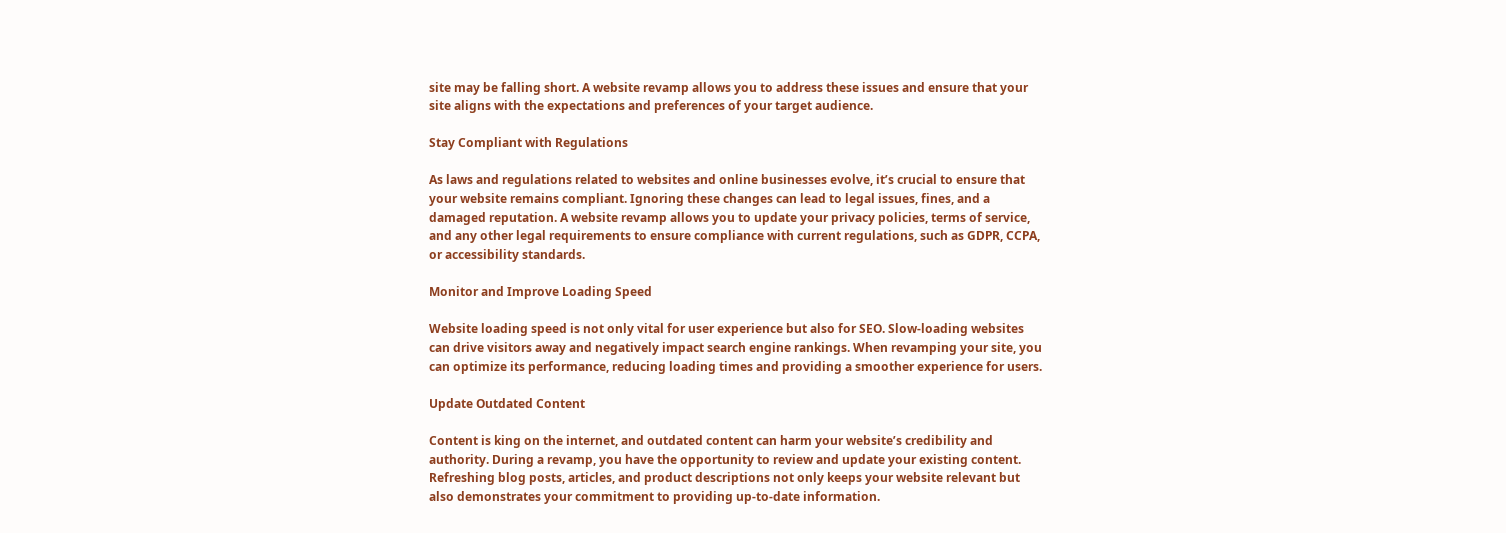site may be falling short. A website revamp allows you to address these issues and ensure that your site aligns with the expectations and preferences of your target audience.

Stay Compliant with Regulations

As laws and regulations related to websites and online businesses evolve, it’s crucial to ensure that your website remains compliant. Ignoring these changes can lead to legal issues, fines, and a damaged reputation. A website revamp allows you to update your privacy policies, terms of service, and any other legal requirements to ensure compliance with current regulations, such as GDPR, CCPA, or accessibility standards.

Monitor and Improve Loading Speed

Website loading speed is not only vital for user experience but also for SEO. Slow-loading websites can drive visitors away and negatively impact search engine rankings. When revamping your site, you can optimize its performance, reducing loading times and providing a smoother experience for users.

Update Outdated Content

Content is king on the internet, and outdated content can harm your website’s credibility and authority. During a revamp, you have the opportunity to review and update your existing content. Refreshing blog posts, articles, and product descriptions not only keeps your website relevant but also demonstrates your commitment to providing up-to-date information.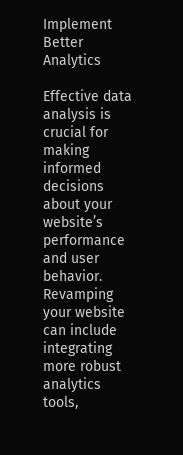Implement Better Analytics

Effective data analysis is crucial for making informed decisions about your website’s performance and user behavior. Revamping your website can include integrating more robust analytics tools,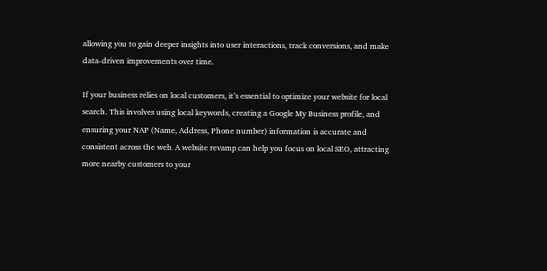allowing you to gain deeper insights into user interactions, track conversions, and make data-driven improvements over time.

If your business relies on local customers, it’s essential to optimize your website for local search. This involves using local keywords, creating a Google My Business profile, and ensuring your NAP (Name, Address, Phone number) information is accurate and consistent across the web. A website revamp can help you focus on local SEO, attracting more nearby customers to your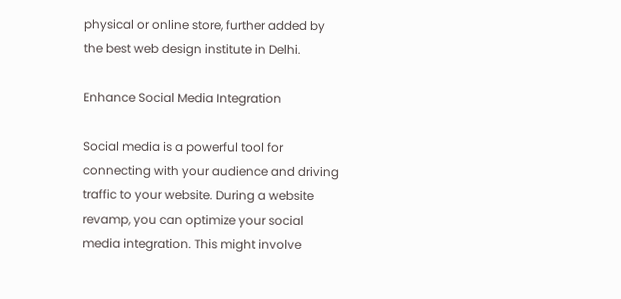physical or online store, further added by the best web design institute in Delhi.

Enhance Social Media Integration

Social media is a powerful tool for connecting with your audience and driving traffic to your website. During a website revamp, you can optimize your social media integration. This might involve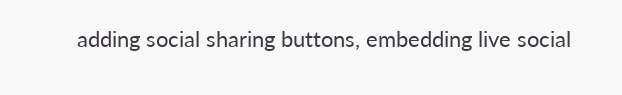adding social sharing buttons, embedding live social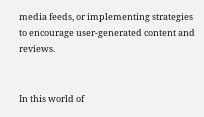media feeds, or implementing strategies to encourage user-generated content and reviews.


In this world of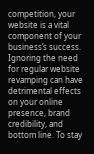competition, your website is a vital component of your business’s success. Ignoring the need for regular website revamping can have detrimental effects on your online presence, brand credibility, and bottom line. To stay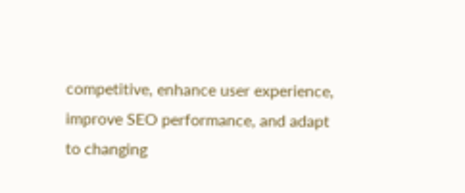competitive, enhance user experience, improve SEO performance, and adapt to changing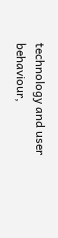technology and user behaviour,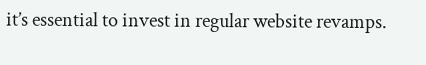it’s essential to invest in regular website revamps.